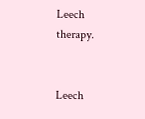Leech therapy.


Leech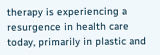therapy is experiencing a resurgence in health care today, primarily in plastic and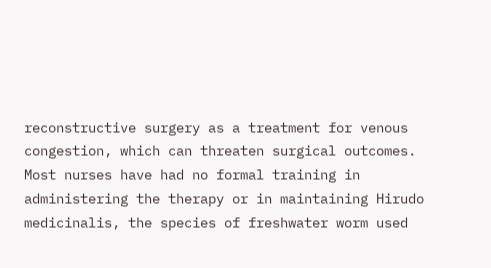reconstructive surgery as a treatment for venous congestion, which can threaten surgical outcomes. Most nurses have had no formal training in administering the therapy or in maintaining Hirudo medicinalis, the species of freshwater worm used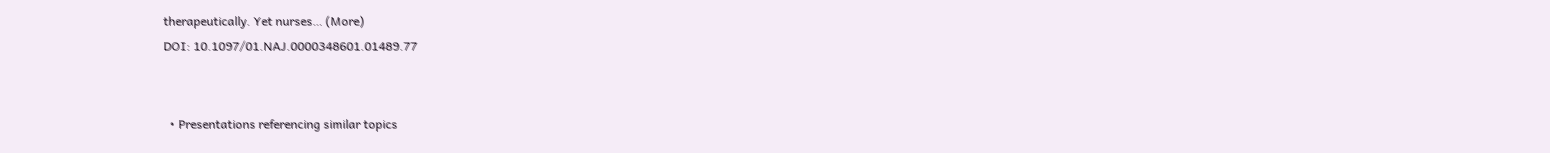therapeutically. Yet nurses… (More)
DOI: 10.1097/01.NAJ.0000348601.01489.77


  • Presentations referencing similar topics